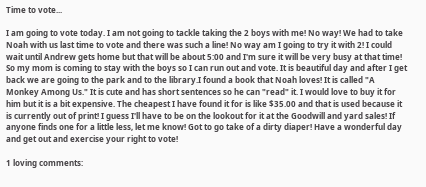Time to vote...

I am going to vote today. I am not going to tackle taking the 2 boys with me! No way! We had to take Noah with us last time to vote and there was such a line! No way am I going to try it with 2! I could wait until Andrew gets home but that will be about 5:00 and I'm sure it will be very busy at that time! So my mom is coming to stay with the boys so I can run out and vote. It is beautiful day and after I get back we are going to the park and to the library.I found a book that Noah loves! It is called "A Monkey Among Us." It is cute and has short sentences so he can "read" it. I would love to buy it for him but it is a bit expensive. The cheapest I have found it for is like $35.00 and that is used because it is currently out of print! I guess I'll have to be on the lookout for it at the Goodwill and yard sales! If anyone finds one for a little less, let me know! Got to go take of a dirty diaper! Have a wonderful day and get out and exercise your right to vote!

1 loving comments: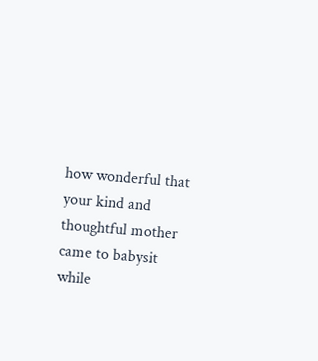how wonderful that your kind and thoughtful mother came to babysit while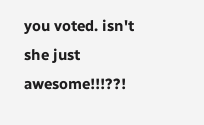you voted. isn't she just awesome!!!??!